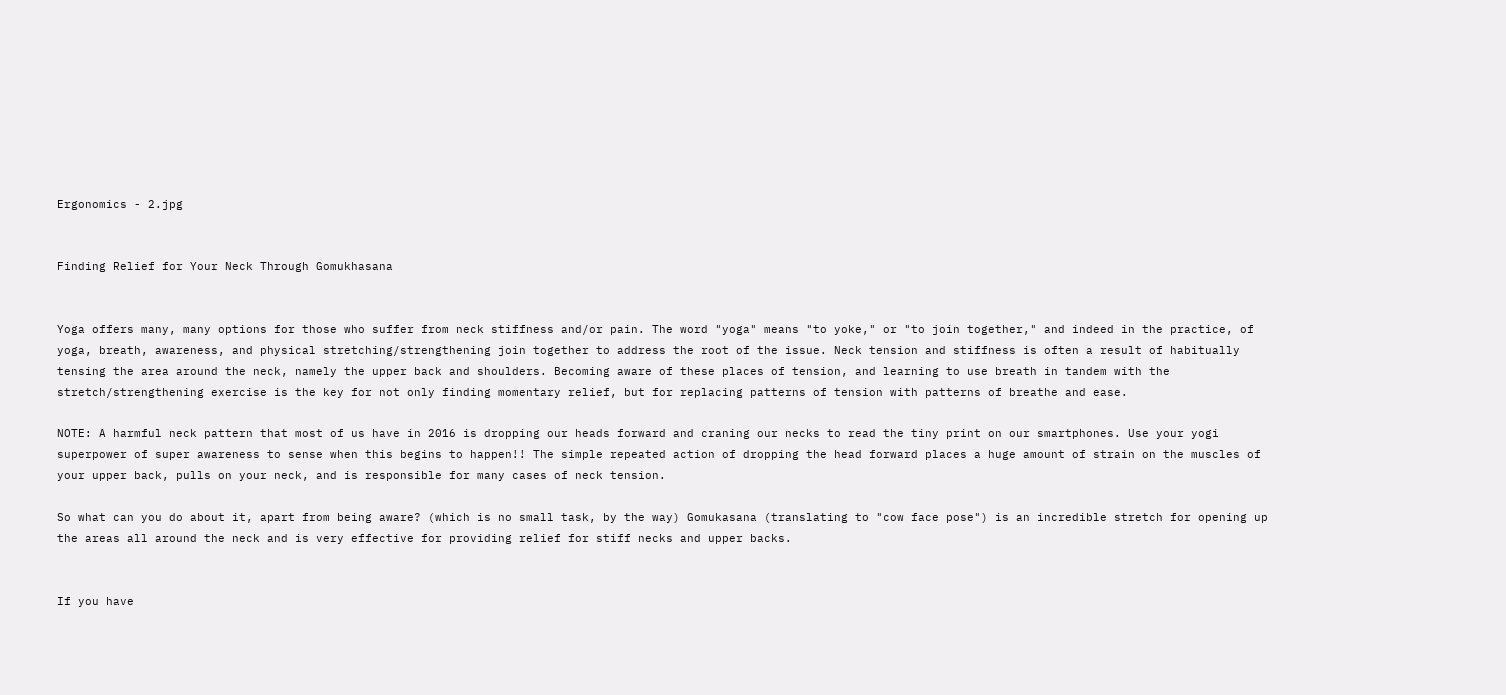Ergonomics - 2.jpg


Finding Relief for Your Neck Through Gomukhasana


Yoga offers many, many options for those who suffer from neck stiffness and/or pain. The word "yoga" means "to yoke," or "to join together," and indeed in the practice, of yoga, breath, awareness, and physical stretching/strengthening join together to address the root of the issue. Neck tension and stiffness is often a result of habitually tensing the area around the neck, namely the upper back and shoulders. Becoming aware of these places of tension, and learning to use breath in tandem with the stretch/strengthening exercise is the key for not only finding momentary relief, but for replacing patterns of tension with patterns of breathe and ease.

NOTE: A harmful neck pattern that most of us have in 2016 is dropping our heads forward and craning our necks to read the tiny print on our smartphones. Use your yogi superpower of super awareness to sense when this begins to happen!! The simple repeated action of dropping the head forward places a huge amount of strain on the muscles of your upper back, pulls on your neck, and is responsible for many cases of neck tension.

So what can you do about it, apart from being aware? (which is no small task, by the way) Gomukasana (translating to "cow face pose") is an incredible stretch for opening up the areas all around the neck and is very effective for providing relief for stiff necks and upper backs.


If you have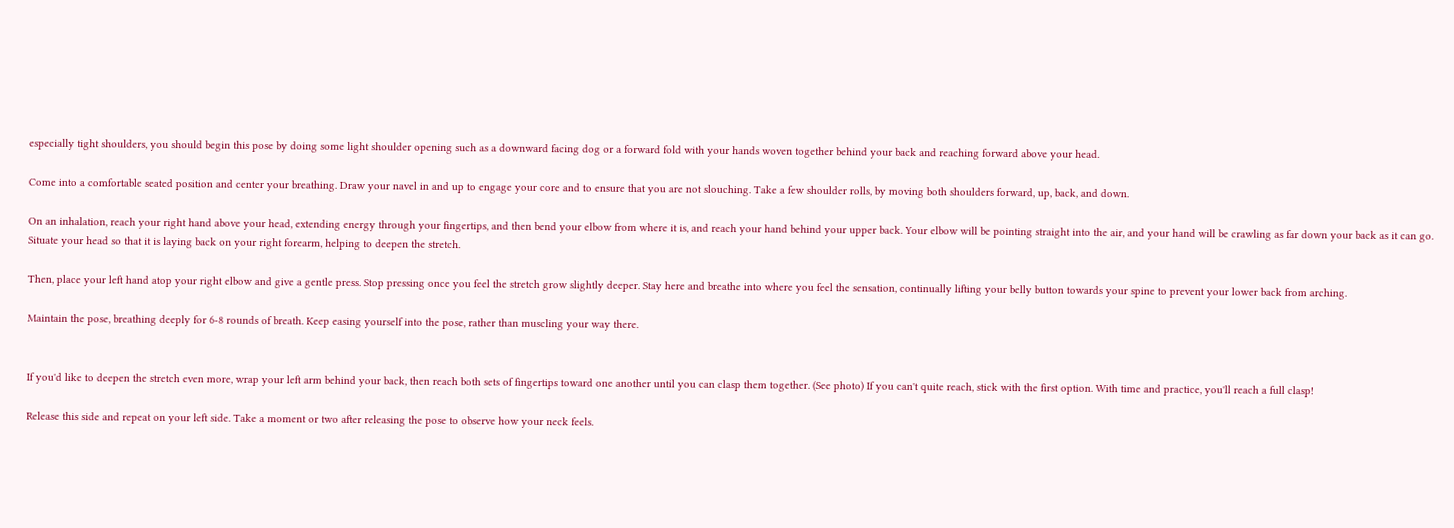especially tight shoulders, you should begin this pose by doing some light shoulder opening such as a downward facing dog or a forward fold with your hands woven together behind your back and reaching forward above your head.

Come into a comfortable seated position and center your breathing. Draw your navel in and up to engage your core and to ensure that you are not slouching. Take a few shoulder rolls, by moving both shoulders forward, up, back, and down.

On an inhalation, reach your right hand above your head, extending energy through your fingertips, and then bend your elbow from where it is, and reach your hand behind your upper back. Your elbow will be pointing straight into the air, and your hand will be crawling as far down your back as it can go. Situate your head so that it is laying back on your right forearm, helping to deepen the stretch.

Then, place your left hand atop your right elbow and give a gentle press. Stop pressing once you feel the stretch grow slightly deeper. Stay here and breathe into where you feel the sensation, continually lifting your belly button towards your spine to prevent your lower back from arching.

Maintain the pose, breathing deeply for 6-8 rounds of breath. Keep easing yourself into the pose, rather than muscling your way there.


If you'd like to deepen the stretch even more, wrap your left arm behind your back, then reach both sets of fingertips toward one another until you can clasp them together. (See photo) If you can't quite reach, stick with the first option. With time and practice, you'll reach a full clasp!

Release this side and repeat on your left side. Take a moment or two after releasing the pose to observe how your neck feels.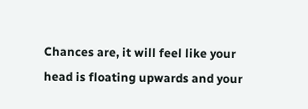Chances are, it will feel like your head is floating upwards and your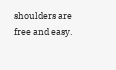shoulders are free and easy.